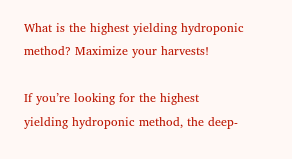What is the highest yielding hydroponic method? Maximize your harvests!

If you’re looking for the highest yielding hydroponic method, the deep-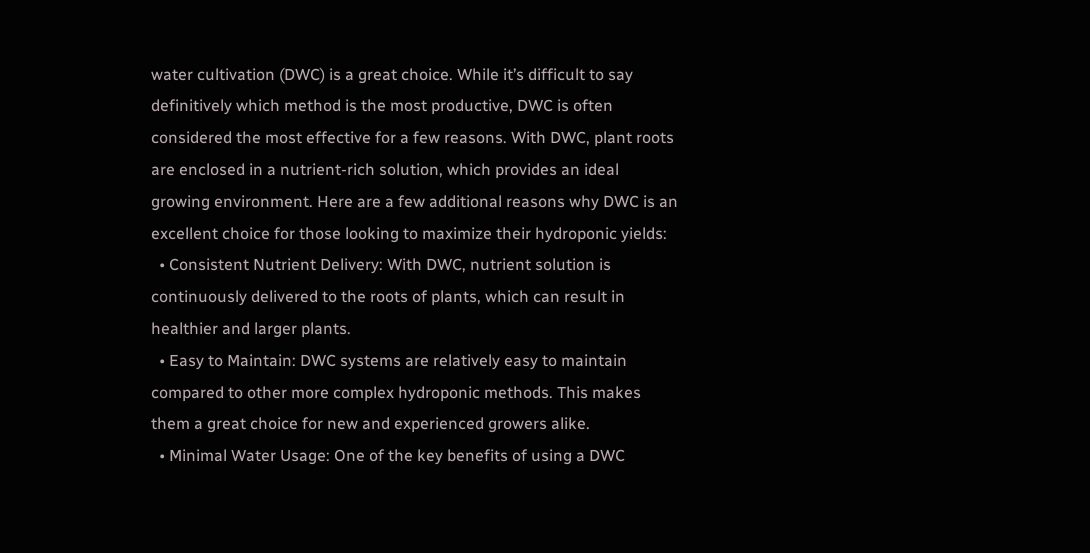water cultivation (DWC) is a great choice. While it’s difficult to say definitively which method is the most productive, DWC is often considered the most effective for a few reasons. With DWC, plant roots are enclosed in a nutrient-rich solution, which provides an ideal growing environment. Here are a few additional reasons why DWC is an excellent choice for those looking to maximize their hydroponic yields:
  • Consistent Nutrient Delivery: With DWC, nutrient solution is continuously delivered to the roots of plants, which can result in healthier and larger plants.
  • Easy to Maintain: DWC systems are relatively easy to maintain compared to other more complex hydroponic methods. This makes them a great choice for new and experienced growers alike.
  • Minimal Water Usage: One of the key benefits of using a DWC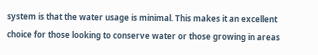system is that the water usage is minimal. This makes it an excellent choice for those looking to conserve water or those growing in areas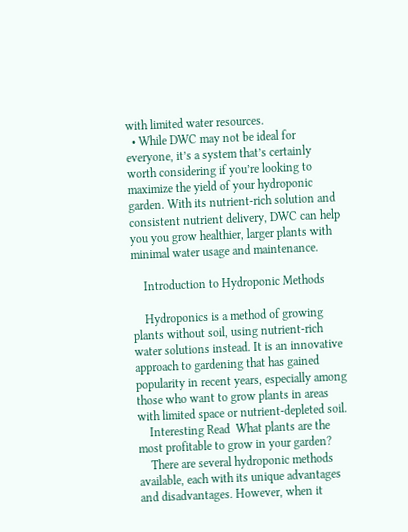with limited water resources.
  • While DWC may not be ideal for everyone, it’s a system that’s certainly worth considering if you’re looking to maximize the yield of your hydroponic garden. With its nutrient-rich solution and consistent nutrient delivery, DWC can help you you grow healthier, larger plants with minimal water usage and maintenance.

    Introduction to Hydroponic Methods

    Hydroponics is a method of growing plants without soil, using nutrient-rich water solutions instead. It is an innovative approach to gardening that has gained popularity in recent years, especially among those who want to grow plants in areas with limited space or nutrient-depleted soil.
    Interesting Read  What plants are the most profitable to grow in your garden?
    There are several hydroponic methods available, each with its unique advantages and disadvantages. However, when it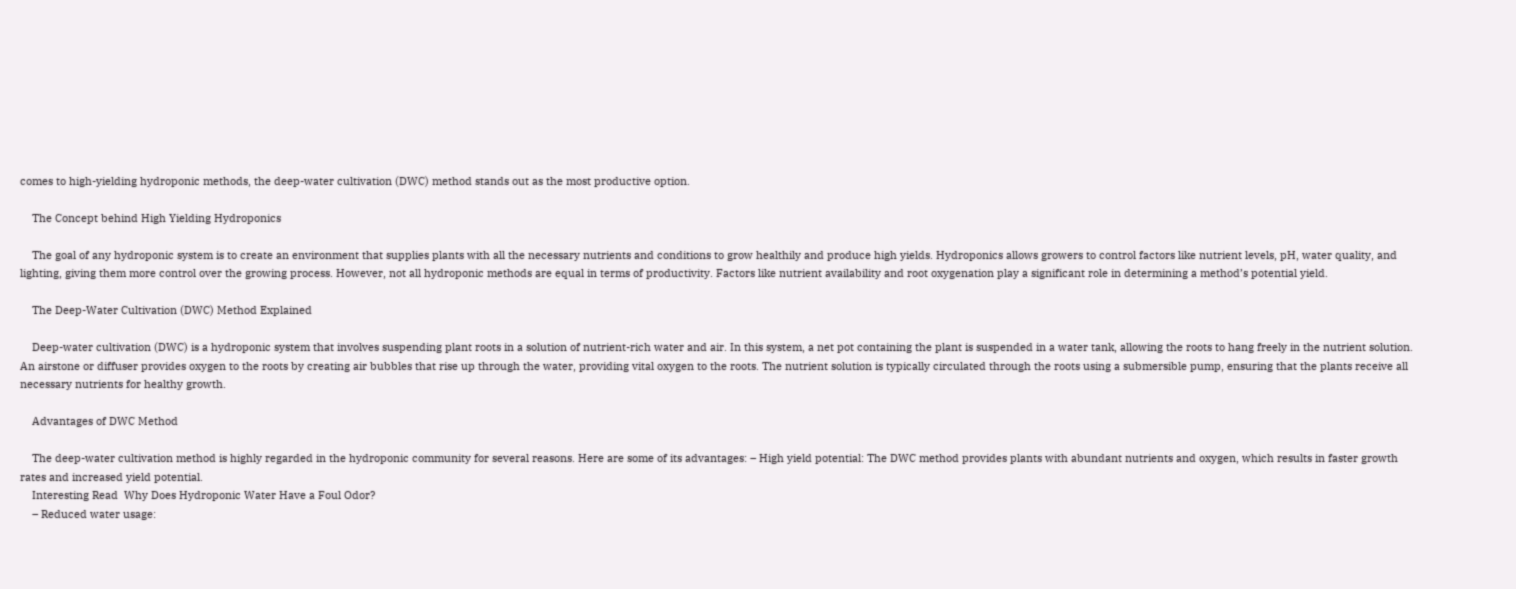comes to high-yielding hydroponic methods, the deep-water cultivation (DWC) method stands out as the most productive option.

    The Concept behind High Yielding Hydroponics

    The goal of any hydroponic system is to create an environment that supplies plants with all the necessary nutrients and conditions to grow healthily and produce high yields. Hydroponics allows growers to control factors like nutrient levels, pH, water quality, and lighting, giving them more control over the growing process. However, not all hydroponic methods are equal in terms of productivity. Factors like nutrient availability and root oxygenation play a significant role in determining a method’s potential yield.

    The Deep-Water Cultivation (DWC) Method Explained

    Deep-water cultivation (DWC) is a hydroponic system that involves suspending plant roots in a solution of nutrient-rich water and air. In this system, a net pot containing the plant is suspended in a water tank, allowing the roots to hang freely in the nutrient solution. An airstone or diffuser provides oxygen to the roots by creating air bubbles that rise up through the water, providing vital oxygen to the roots. The nutrient solution is typically circulated through the roots using a submersible pump, ensuring that the plants receive all necessary nutrients for healthy growth.

    Advantages of DWC Method

    The deep-water cultivation method is highly regarded in the hydroponic community for several reasons. Here are some of its advantages: – High yield potential: The DWC method provides plants with abundant nutrients and oxygen, which results in faster growth rates and increased yield potential.
    Interesting Read  Why Does Hydroponic Water Have a Foul Odor?
    – Reduced water usage: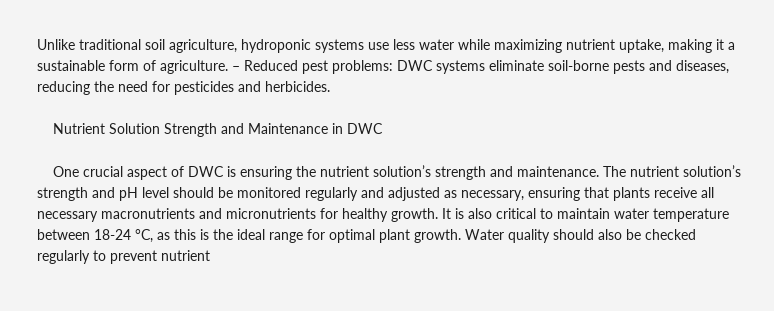Unlike traditional soil agriculture, hydroponic systems use less water while maximizing nutrient uptake, making it a sustainable form of agriculture. – Reduced pest problems: DWC systems eliminate soil-borne pests and diseases, reducing the need for pesticides and herbicides.

    Nutrient Solution Strength and Maintenance in DWC

    One crucial aspect of DWC is ensuring the nutrient solution’s strength and maintenance. The nutrient solution’s strength and pH level should be monitored regularly and adjusted as necessary, ensuring that plants receive all necessary macronutrients and micronutrients for healthy growth. It is also critical to maintain water temperature between 18-24 °C, as this is the ideal range for optimal plant growth. Water quality should also be checked regularly to prevent nutrient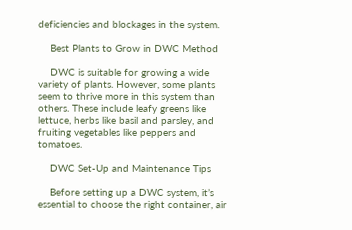deficiencies and blockages in the system.

    Best Plants to Grow in DWC Method

    DWC is suitable for growing a wide variety of plants. However, some plants seem to thrive more in this system than others. These include leafy greens like lettuce, herbs like basil and parsley, and fruiting vegetables like peppers and tomatoes.

    DWC Set-Up and Maintenance Tips

    Before setting up a DWC system, it’s essential to choose the right container, air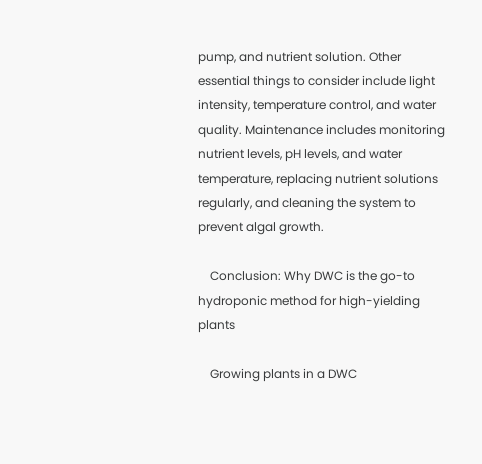pump, and nutrient solution. Other essential things to consider include light intensity, temperature control, and water quality. Maintenance includes monitoring nutrient levels, pH levels, and water temperature, replacing nutrient solutions regularly, and cleaning the system to prevent algal growth.

    Conclusion: Why DWC is the go-to hydroponic method for high-yielding plants

    Growing plants in a DWC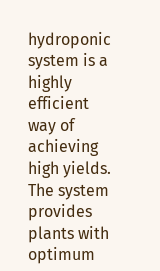hydroponic system is a highly efficient way of achieving high yields. The system provides plants with optimum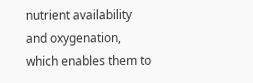nutrient availability and oxygenation, which enables them to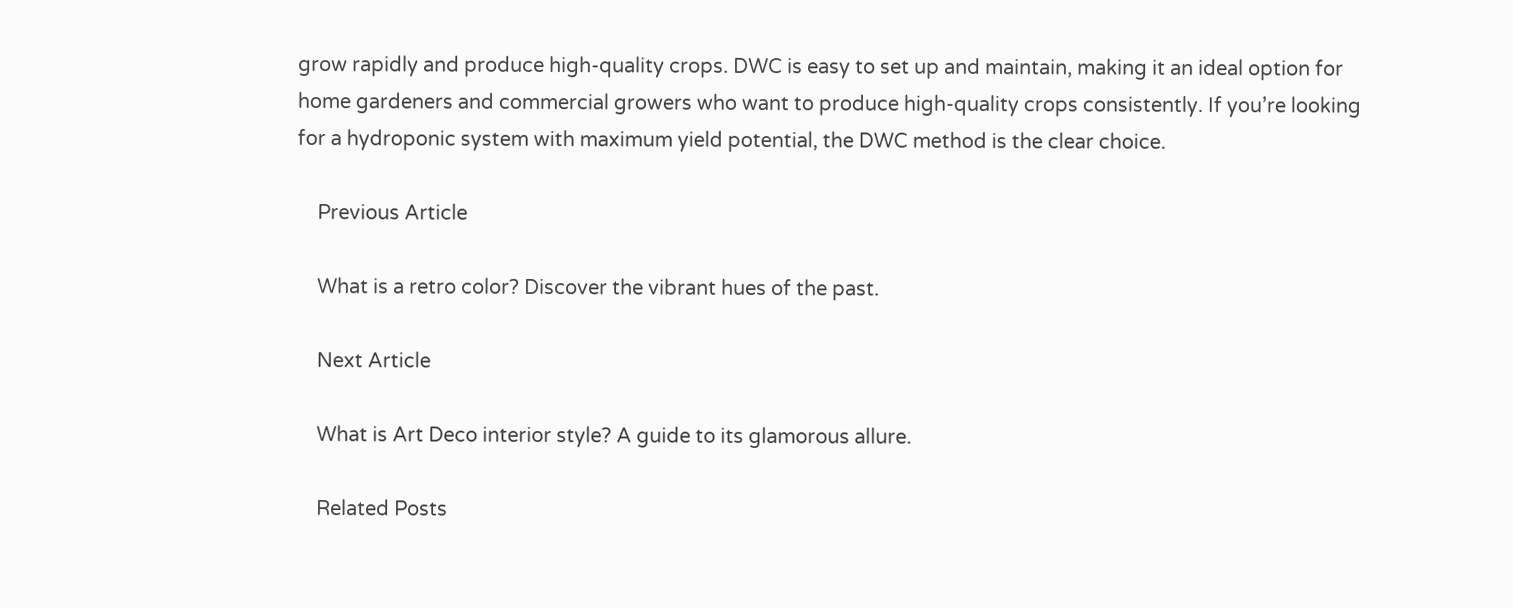grow rapidly and produce high-quality crops. DWC is easy to set up and maintain, making it an ideal option for home gardeners and commercial growers who want to produce high-quality crops consistently. If you’re looking for a hydroponic system with maximum yield potential, the DWC method is the clear choice.

    Previous Article

    What is a retro color? Discover the vibrant hues of the past.

    Next Article

    What is Art Deco interior style? A guide to its glamorous allure.

    Related Posts